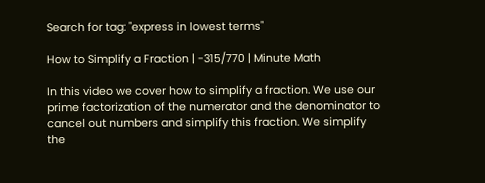Search for tag: "express in lowest terms"

How to Simplify a Fraction | -315/770 | Minute Math

In this video we cover how to simplify a fraction. We use our prime factorization of the numerator and the denominator to cancel out numbers and simplify this fraction. We simplify the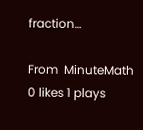fraction…

From  MinuteMath 0 likes 1 plays